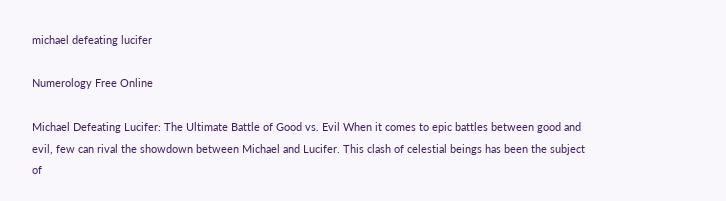michael defeating lucifer

Numerology Free Online

Michael Defeating Lucifer: The Ultimate Battle of Good vs. Evil When it comes to epic battles between good and evil, few can rival the showdown between Michael and Lucifer. This clash of celestial beings has been the subject of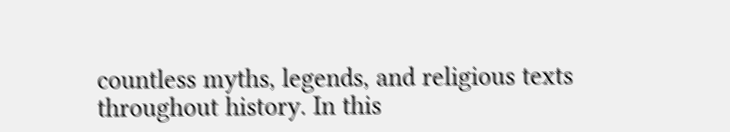countless myths, legends, and religious texts throughout history. In this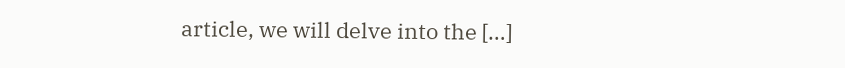article, we will delve into the […]